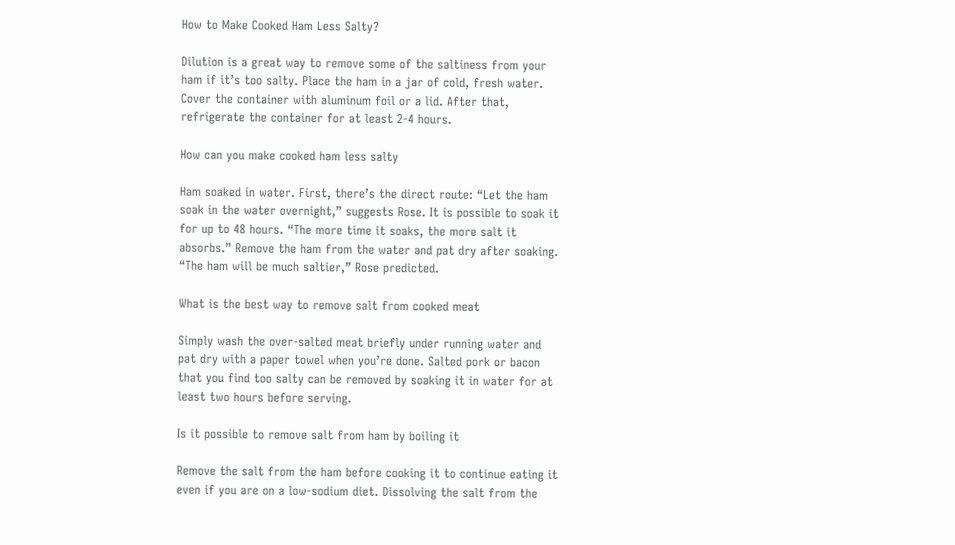How to Make Cooked Ham Less Salty?

Dilution is a great way to remove some of the saltiness from your ham if it’s too salty. Place the ham in a jar of cold, fresh water. Cover the container with aluminum foil or a lid. After that, refrigerate the container for at least 2-4 hours.

How can you make cooked ham less salty

Ham soaked in water. First, there’s the direct route: “Let the ham soak in the water overnight,” suggests Rose. It is possible to soak it for up to 48 hours. “The more time it soaks, the more salt it absorbs.” Remove the ham from the water and pat dry after soaking. “The ham will be much saltier,” Rose predicted.

What is the best way to remove salt from cooked meat

Simply wash the over-salted meat briefly under running water and pat dry with a paper towel when you’re done. Salted pork or bacon that you find too salty can be removed by soaking it in water for at least two hours before serving.

Is it possible to remove salt from ham by boiling it

Remove the salt from the ham before cooking it to continue eating it even if you are on a low-sodium diet. Dissolving the salt from the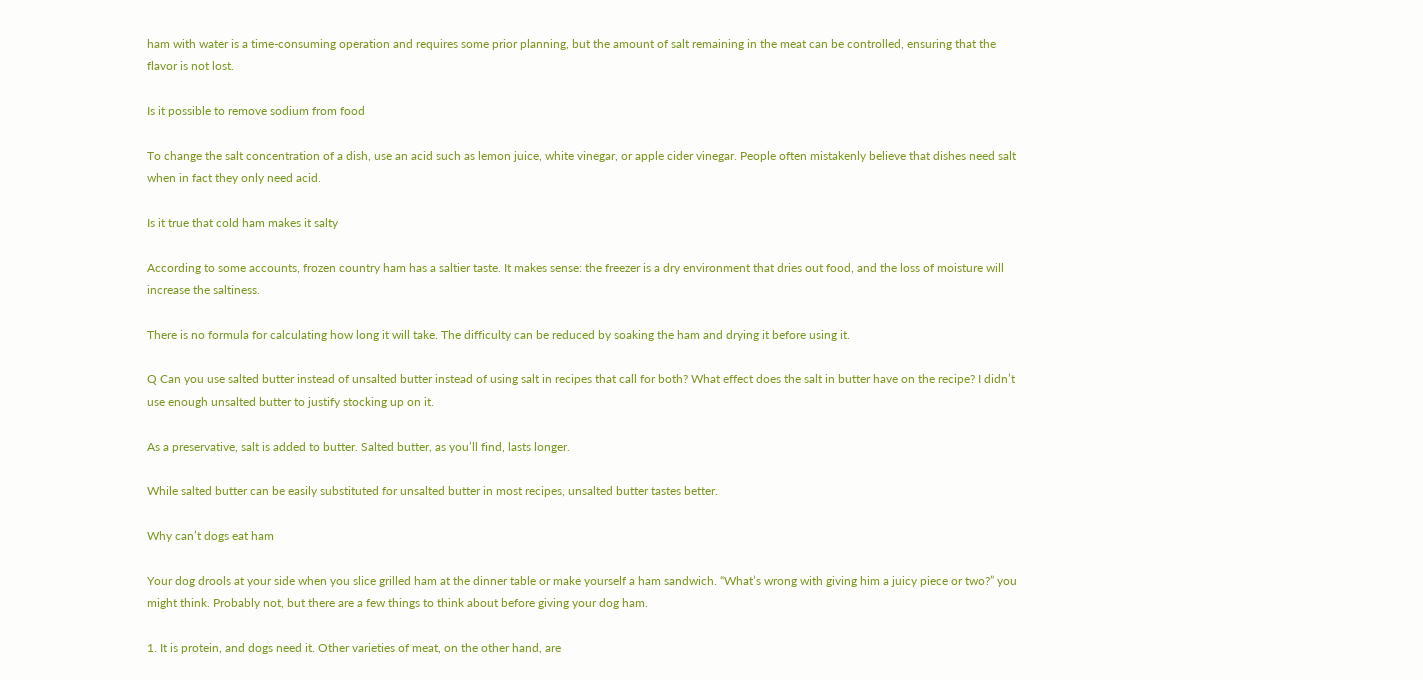ham with water is a time-consuming operation and requires some prior planning, but the amount of salt remaining in the meat can be controlled, ensuring that the flavor is not lost.

Is it possible to remove sodium from food

To change the salt concentration of a dish, use an acid such as lemon juice, white vinegar, or apple cider vinegar. People often mistakenly believe that dishes need salt when in fact they only need acid.

Is it true that cold ham makes it salty

According to some accounts, frozen country ham has a saltier taste. It makes sense: the freezer is a dry environment that dries out food, and the loss of moisture will increase the saltiness.

There is no formula for calculating how long it will take. The difficulty can be reduced by soaking the ham and drying it before using it.

Q Can you use salted butter instead of unsalted butter instead of using salt in recipes that call for both? What effect does the salt in butter have on the recipe? I didn’t use enough unsalted butter to justify stocking up on it.

As a preservative, salt is added to butter. Salted butter, as you’ll find, lasts longer.

While salted butter can be easily substituted for unsalted butter in most recipes, unsalted butter tastes better.

Why can’t dogs eat ham

Your dog drools at your side when you slice grilled ham at the dinner table or make yourself a ham sandwich. “What’s wrong with giving him a juicy piece or two?” you might think. Probably not, but there are a few things to think about before giving your dog ham.

1. It is protein, and dogs need it. Other varieties of meat, on the other hand, are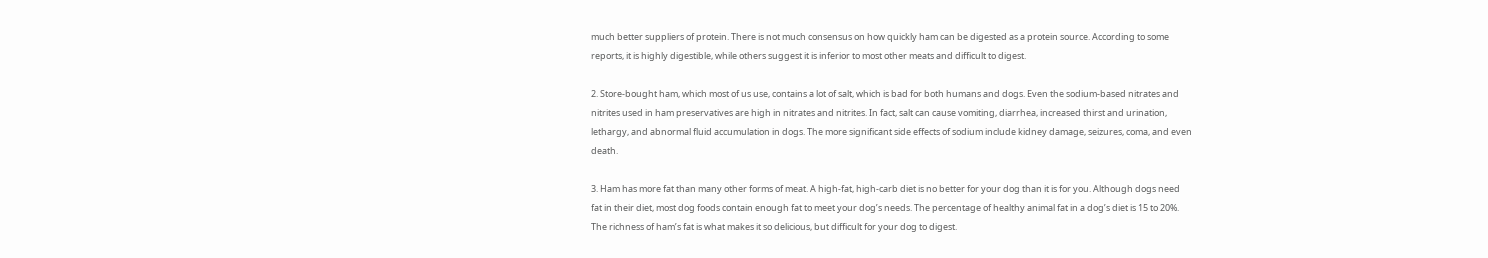much better suppliers of protein. There is not much consensus on how quickly ham can be digested as a protein source. According to some reports, it is highly digestible, while others suggest it is inferior to most other meats and difficult to digest.

2. Store-bought ham, which most of us use, contains a lot of salt, which is bad for both humans and dogs. Even the sodium-based nitrates and nitrites used in ham preservatives are high in nitrates and nitrites. In fact, salt can cause vomiting, diarrhea, increased thirst and urination, lethargy, and abnormal fluid accumulation in dogs. The more significant side effects of sodium include kidney damage, seizures, coma, and even death.

3. Ham has more fat than many other forms of meat. A high-fat, high-carb diet is no better for your dog than it is for you. Although dogs need fat in their diet, most dog foods contain enough fat to meet your dog’s needs. The percentage of healthy animal fat in a dog’s diet is 15 to 20%. The richness of ham’s fat is what makes it so delicious, but difficult for your dog to digest.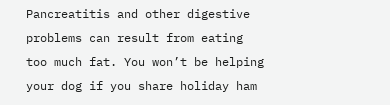Pancreatitis and other digestive problems can result from eating too much fat. You won’t be helping your dog if you share holiday ham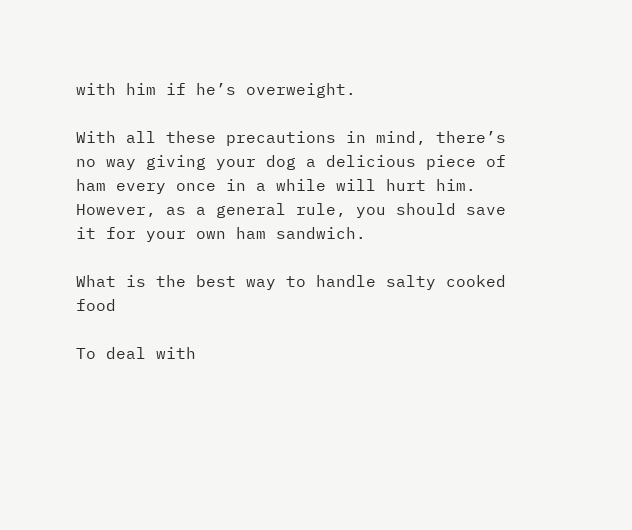with him if he’s overweight.

With all these precautions in mind, there’s no way giving your dog a delicious piece of ham every once in a while will hurt him. However, as a general rule, you should save it for your own ham sandwich.

What is the best way to handle salty cooked food

To deal with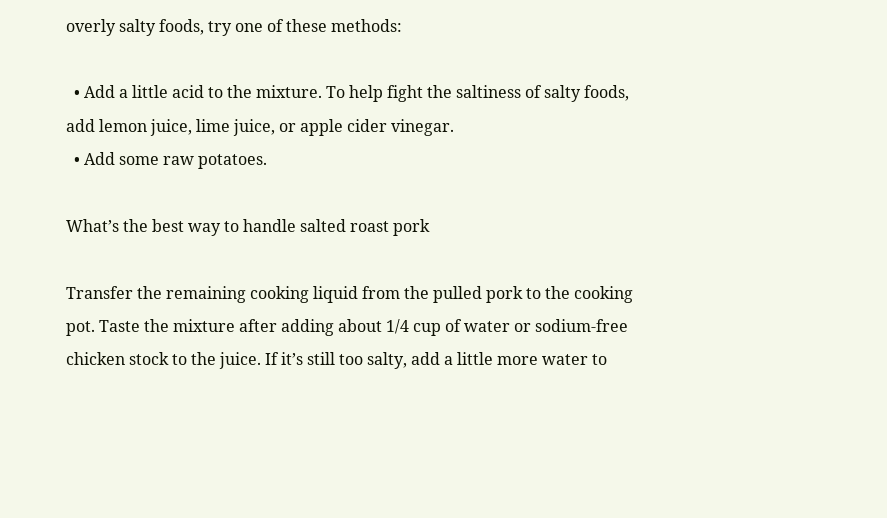overly salty foods, try one of these methods:

  • Add a little acid to the mixture. To help fight the saltiness of salty foods, add lemon juice, lime juice, or apple cider vinegar.
  • Add some raw potatoes.

What’s the best way to handle salted roast pork

Transfer the remaining cooking liquid from the pulled pork to the cooking pot. Taste the mixture after adding about 1/4 cup of water or sodium-free chicken stock to the juice. If it’s still too salty, add a little more water to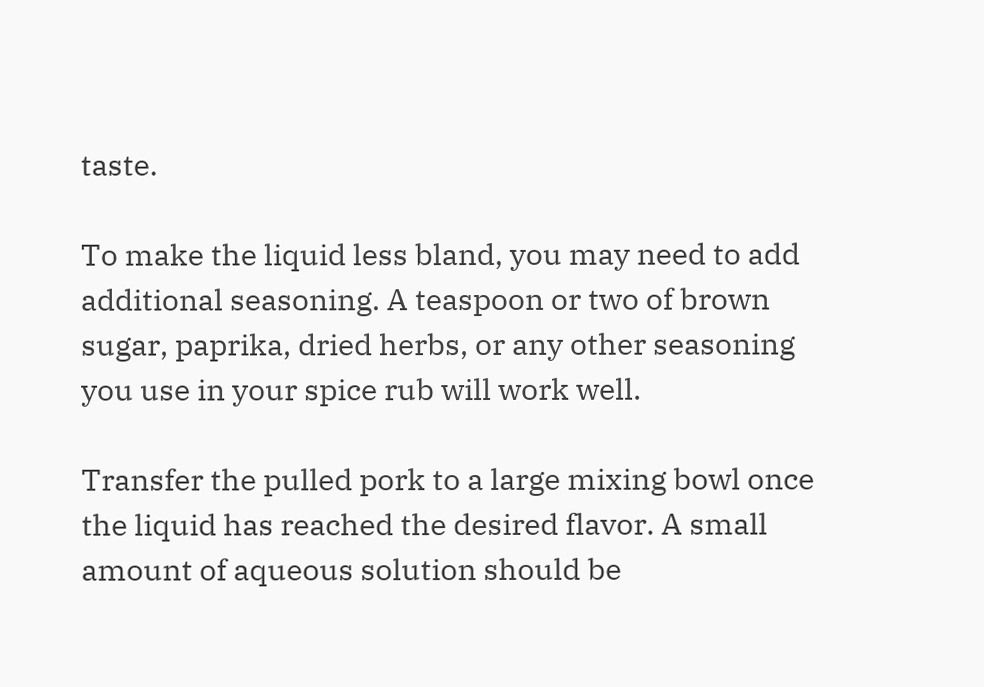taste.

To make the liquid less bland, you may need to add additional seasoning. A teaspoon or two of brown sugar, paprika, dried herbs, or any other seasoning you use in your spice rub will work well.

Transfer the pulled pork to a large mixing bowl once the liquid has reached the desired flavor. A small amount of aqueous solution should be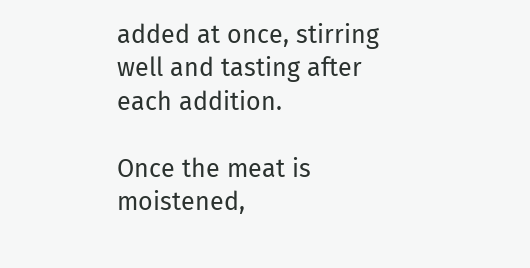added at once, stirring well and tasting after each addition.

Once the meat is moistened,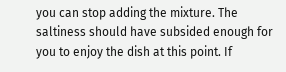you can stop adding the mixture. The saltiness should have subsided enough for you to enjoy the dish at this point. If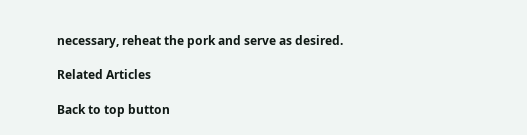necessary, reheat the pork and serve as desired.

Related Articles

Back to top button